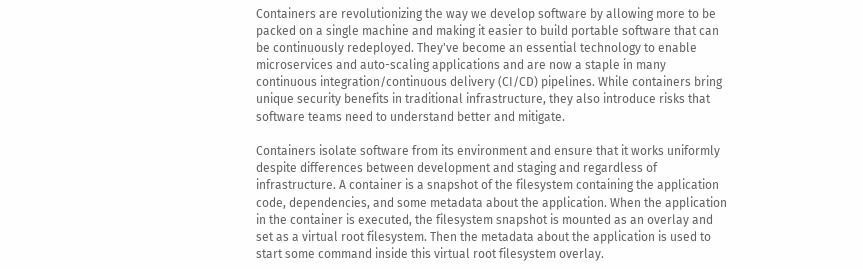Containers are revolutionizing the way we develop software by allowing more to be packed on a single machine and making it easier to build portable software that can be continuously redeployed. They've become an essential technology to enable microservices and auto-scaling applications and are now a staple in many continuous integration/continuous delivery (CI/CD) pipelines. While containers bring unique security benefits in traditional infrastructure, they also introduce risks that software teams need to understand better and mitigate.

Containers isolate software from its environment and ensure that it works uniformly despite differences between development and staging and regardless of infrastructure. A container is a snapshot of the filesystem containing the application code, dependencies, and some metadata about the application. When the application in the container is executed, the filesystem snapshot is mounted as an overlay and set as a virtual root filesystem. Then the metadata about the application is used to start some command inside this virtual root filesystem overlay.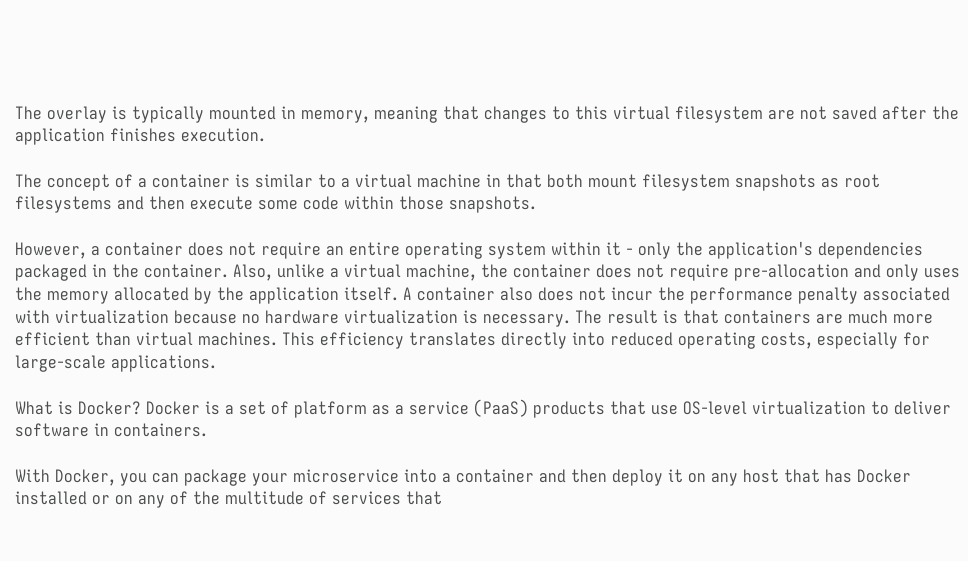The overlay is typically mounted in memory, meaning that changes to this virtual filesystem are not saved after the application finishes execution.

The concept of a container is similar to a virtual machine in that both mount filesystem snapshots as root filesystems and then execute some code within those snapshots.

However, a container does not require an entire operating system within it - only the application's dependencies packaged in the container. Also, unlike a virtual machine, the container does not require pre-allocation and only uses the memory allocated by the application itself. A container also does not incur the performance penalty associated with virtualization because no hardware virtualization is necessary. The result is that containers are much more efficient than virtual machines. This efficiency translates directly into reduced operating costs, especially for large-scale applications.

What is Docker? Docker is a set of platform as a service (PaaS) products that use OS-level virtualization to deliver software in containers.

With Docker, you can package your microservice into a container and then deploy it on any host that has Docker installed or on any of the multitude of services that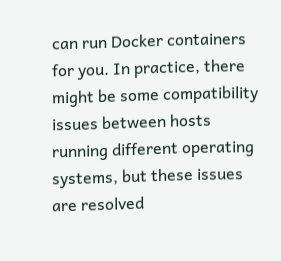can run Docker containers for you. In practice, there might be some compatibility issues between hosts running different operating systems, but these issues are resolved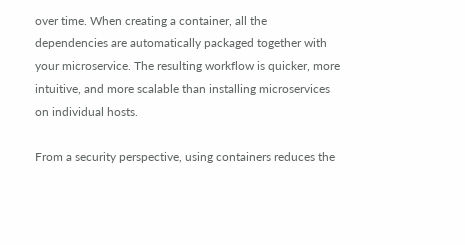over time. When creating a container, all the dependencies are automatically packaged together with your microservice. The resulting workflow is quicker, more intuitive, and more scalable than installing microservices on individual hosts.

From a security perspective, using containers reduces the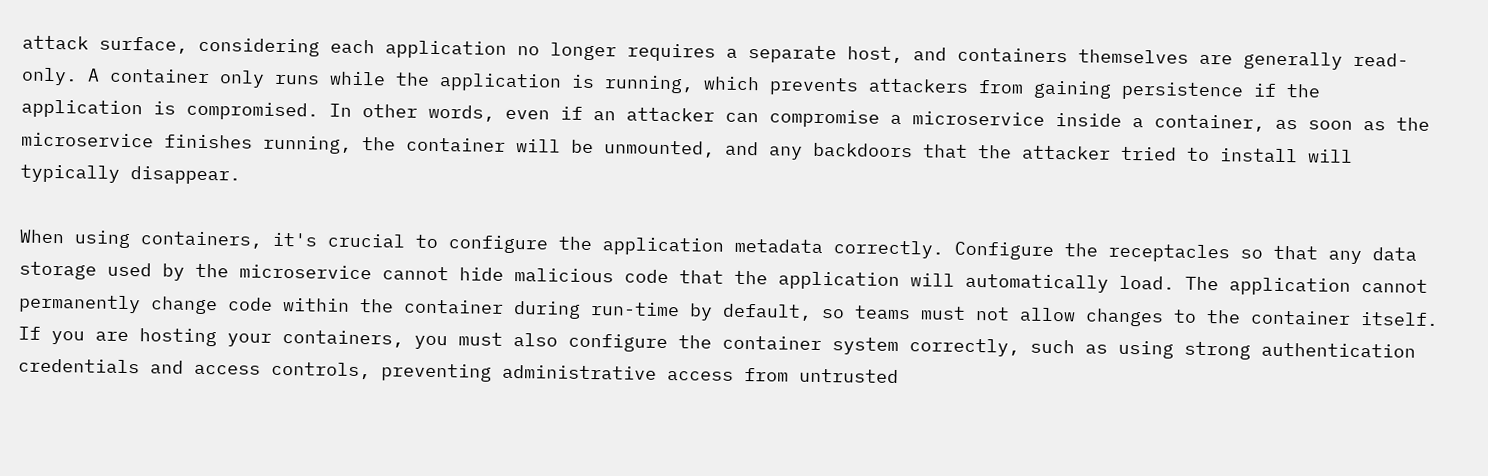attack surface, considering each application no longer requires a separate host, and containers themselves are generally read-only. A container only runs while the application is running, which prevents attackers from gaining persistence if the application is compromised. In other words, even if an attacker can compromise a microservice inside a container, as soon as the microservice finishes running, the container will be unmounted, and any backdoors that the attacker tried to install will typically disappear.

When using containers, it's crucial to configure the application metadata correctly. Configure the receptacles so that any data storage used by the microservice cannot hide malicious code that the application will automatically load. The application cannot permanently change code within the container during run-time by default, so teams must not allow changes to the container itself. If you are hosting your containers, you must also configure the container system correctly, such as using strong authentication credentials and access controls, preventing administrative access from untrusted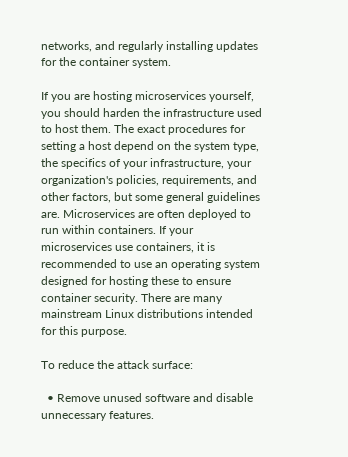networks, and regularly installing updates for the container system.

If you are hosting microservices yourself, you should harden the infrastructure used to host them. The exact procedures for setting a host depend on the system type, the specifics of your infrastructure, your organization's policies, requirements, and other factors, but some general guidelines are. Microservices are often deployed to run within containers. If your microservices use containers, it is recommended to use an operating system designed for hosting these to ensure container security. There are many mainstream Linux distributions intended for this purpose.

To reduce the attack surface:

  • Remove unused software and disable unnecessary features.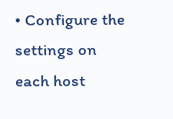• Configure the settings on each host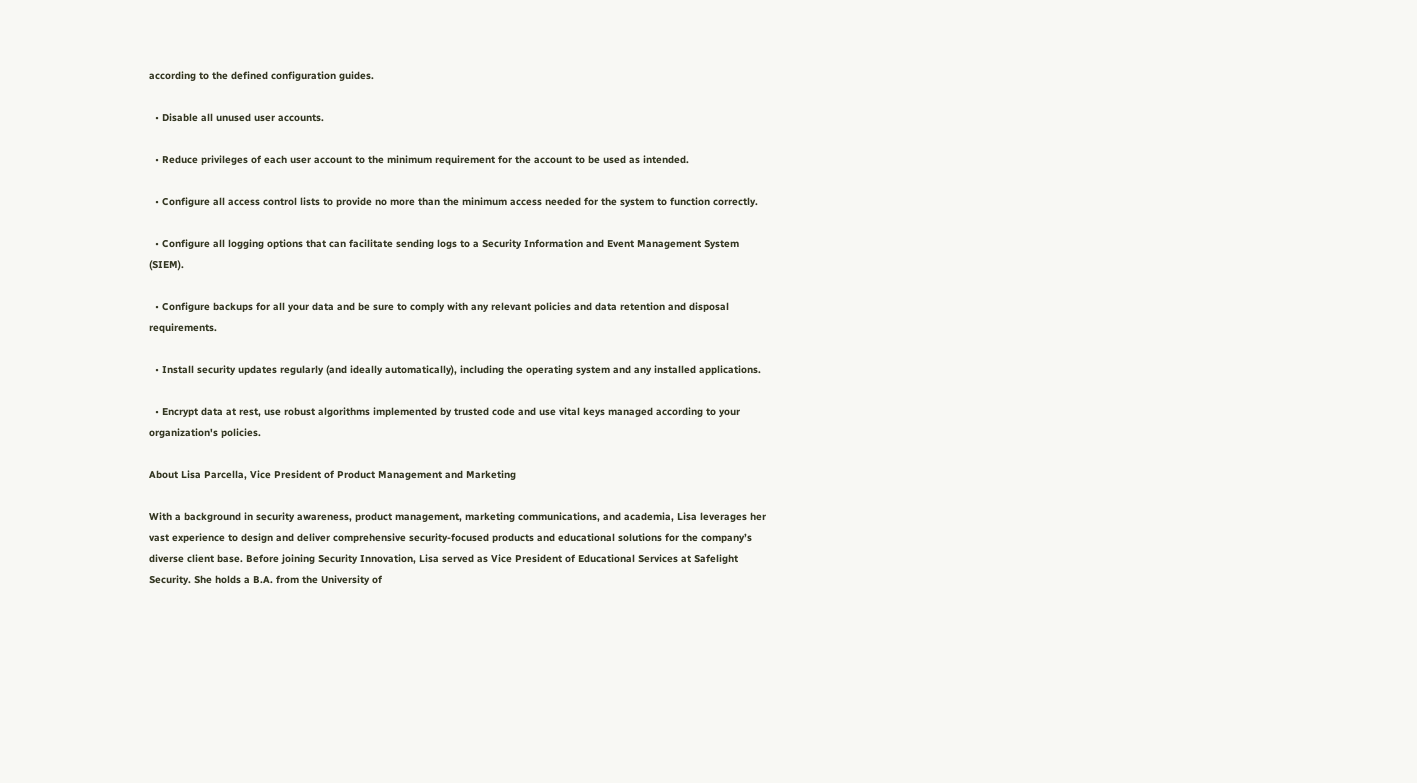according to the defined configuration guides.

  • Disable all unused user accounts.

  • Reduce privileges of each user account to the minimum requirement for the account to be used as intended.

  • Configure all access control lists to provide no more than the minimum access needed for the system to function correctly.

  • Configure all logging options that can facilitate sending logs to a Security Information and Event Management System (SIEM).

  • Configure backups for all your data and be sure to comply with any relevant policies and data retention and disposal requirements.

  • Install security updates regularly (and ideally automatically), including the operating system and any installed applications.

  • Encrypt data at rest, use robust algorithms implemented by trusted code and use vital keys managed according to your organization's policies.

About Lisa Parcella, Vice President of Product Management and Marketing

With a background in security awareness, product management, marketing communications, and academia, Lisa leverages her vast experience to design and deliver comprehensive security-focused products and educational solutions for the company’s diverse client base. Before joining Security Innovation, Lisa served as Vice President of Educational Services at Safelight Security. She holds a B.A. from the University of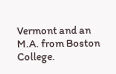Vermont and an M.A. from Boston College.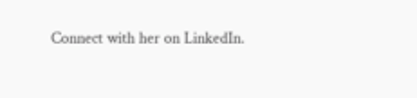Connect with her on LinkedIn.